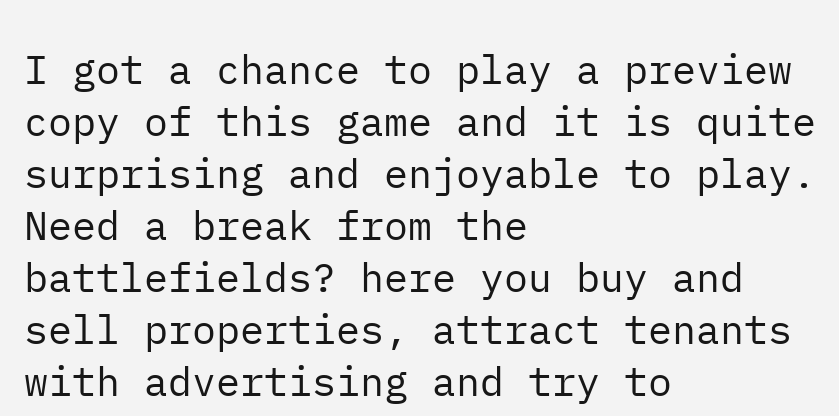I got a chance to play a preview copy of this game and it is quite surprising and enjoyable to play. Need a break from the battlefields? here you buy and sell properties, attract tenants with advertising and try to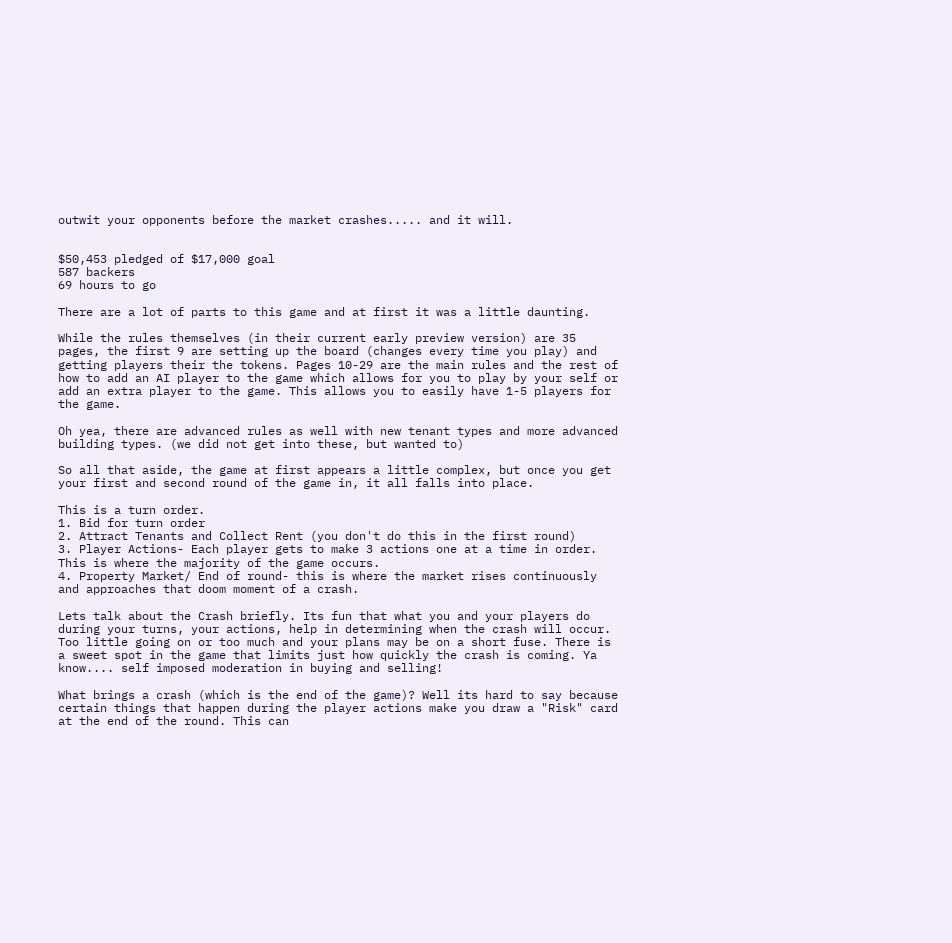outwit your opponents before the market crashes..... and it will.


$50,453 pledged of $17,000 goal
587 backers
69 hours to go

There are a lot of parts to this game and at first it was a little daunting.

While the rules themselves (in their current early preview version) are 35 pages, the first 9 are setting up the board (changes every time you play) and getting players their the tokens. Pages 10-29 are the main rules and the rest of how to add an AI player to the game which allows for you to play by your self or add an extra player to the game. This allows you to easily have 1-5 players for the game.

Oh yea, there are advanced rules as well with new tenant types and more advanced building types. (we did not get into these, but wanted to)

So all that aside, the game at first appears a little complex, but once you get your first and second round of the game in, it all falls into place.

This is a turn order.
1. Bid for turn order
2. Attract Tenants and Collect Rent (you don't do this in the first round)
3. Player Actions- Each player gets to make 3 actions one at a time in order. This is where the majority of the game occurs.
4. Property Market/ End of round- this is where the market rises continuously and approaches that doom moment of a crash.

Lets talk about the Crash briefly. Its fun that what you and your players do during your turns, your actions, help in determining when the crash will occur. Too little going on or too much and your plans may be on a short fuse. There is a sweet spot in the game that limits just how quickly the crash is coming. Ya know.... self imposed moderation in buying and selling!

What brings a crash (which is the end of the game)? Well its hard to say because certain things that happen during the player actions make you draw a "Risk" card at the end of the round. This can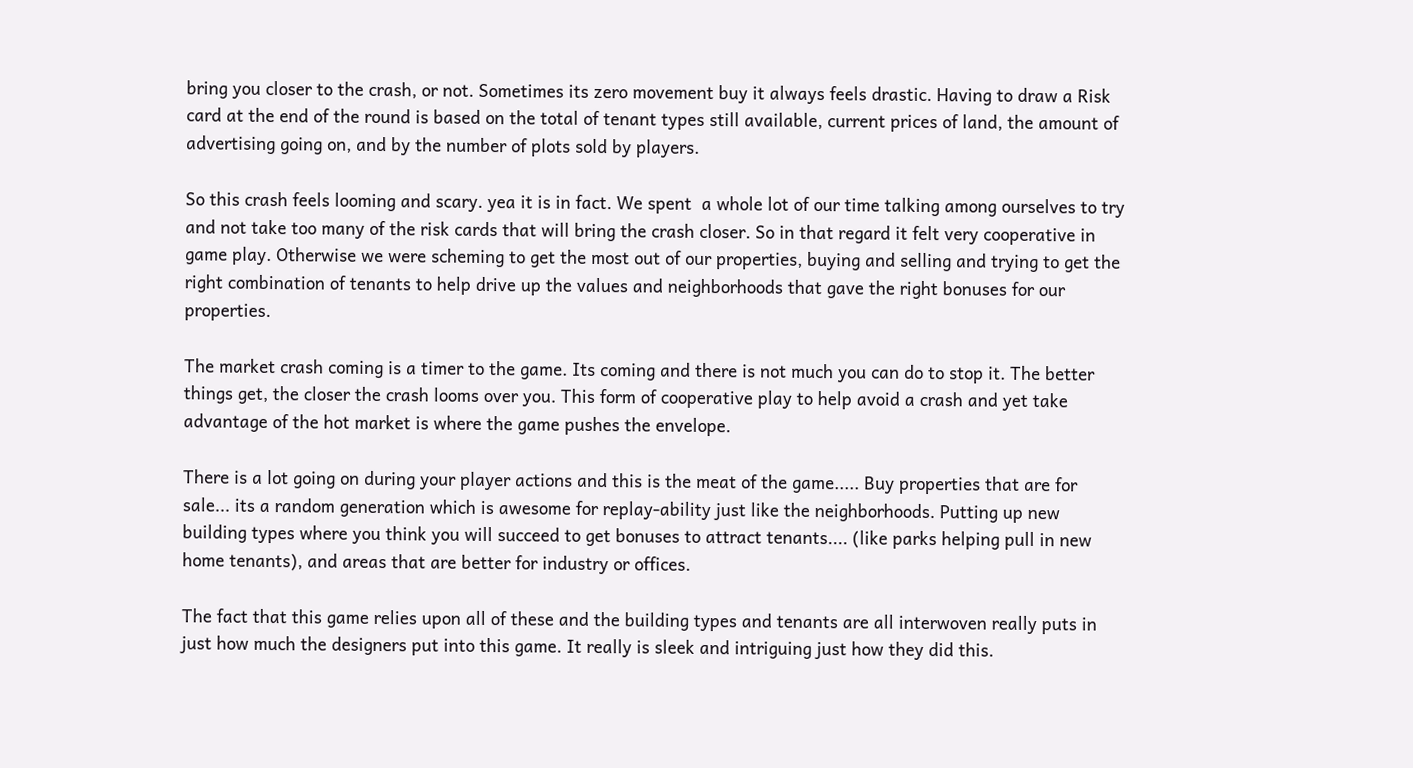bring you closer to the crash, or not. Sometimes its zero movement buy it always feels drastic. Having to draw a Risk card at the end of the round is based on the total of tenant types still available, current prices of land, the amount of advertising going on, and by the number of plots sold by players.

So this crash feels looming and scary. yea it is in fact. We spent  a whole lot of our time talking among ourselves to try and not take too many of the risk cards that will bring the crash closer. So in that regard it felt very cooperative in game play. Otherwise we were scheming to get the most out of our properties, buying and selling and trying to get the right combination of tenants to help drive up the values and neighborhoods that gave the right bonuses for our properties.

The market crash coming is a timer to the game. Its coming and there is not much you can do to stop it. The better things get, the closer the crash looms over you. This form of cooperative play to help avoid a crash and yet take advantage of the hot market is where the game pushes the envelope.

There is a lot going on during your player actions and this is the meat of the game..... Buy properties that are for sale... its a random generation which is awesome for replay-ability just like the neighborhoods. Putting up new building types where you think you will succeed to get bonuses to attract tenants.... (like parks helping pull in new home tenants), and areas that are better for industry or offices.

The fact that this game relies upon all of these and the building types and tenants are all interwoven really puts in just how much the designers put into this game. It really is sleek and intriguing just how they did this.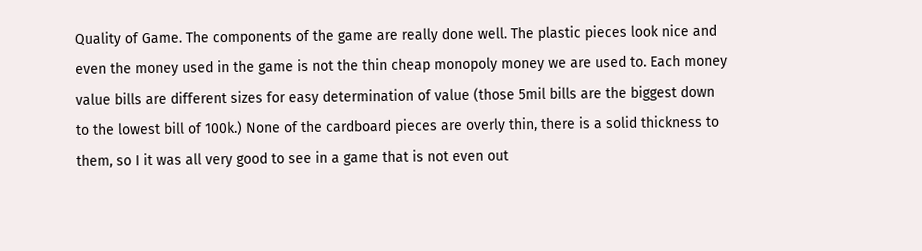Quality of Game. The components of the game are really done well. The plastic pieces look nice and even the money used in the game is not the thin cheap monopoly money we are used to. Each money value bills are different sizes for easy determination of value (those 5mil bills are the biggest down to the lowest bill of 100k.) None of the cardboard pieces are overly thin, there is a solid thickness to them, so I it was all very good to see in a game that is not even out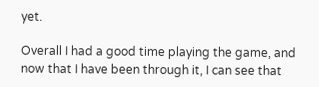yet.

Overall I had a good time playing the game, and now that I have been through it, I can see that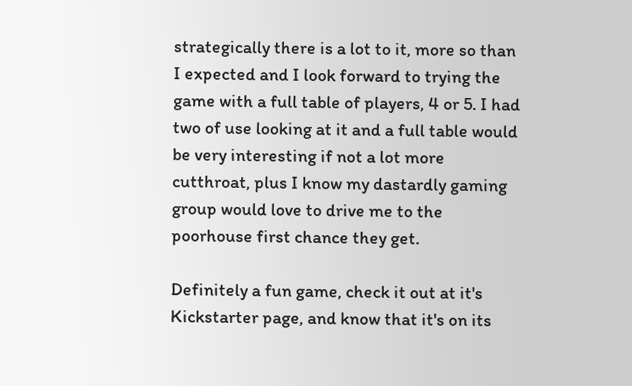strategically there is a lot to it, more so than I expected and I look forward to trying the game with a full table of players, 4 or 5. I had two of use looking at it and a full table would be very interesting if not a lot more cutthroat, plus I know my dastardly gaming group would love to drive me to the poorhouse first chance they get.

Definitely a fun game, check it out at it's Kickstarter page, and know that it's on its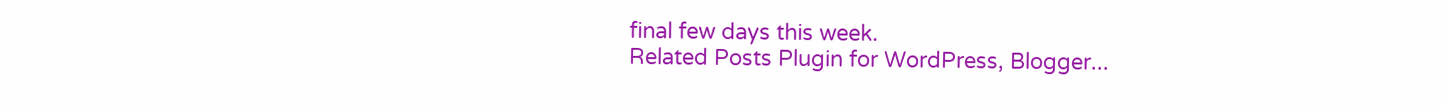final few days this week.
Related Posts Plugin for WordPress, Blogger...